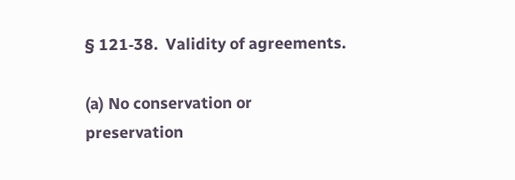§ 121‑38.  Validity of agreements.

(a) No conservation or preservation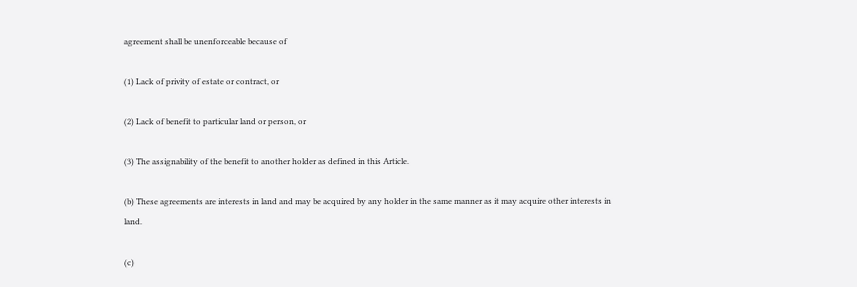agreement shall be unenforceable because of

(1) Lack of privity of estate or contract, or

(2) Lack of benefit to particular land or person, or

(3) The assignability of the benefit to another holder as defined in this Article.

(b) These agreements are interests in land and may be acquired by any holder in the same manner as it may acquire other interests in land.

(c)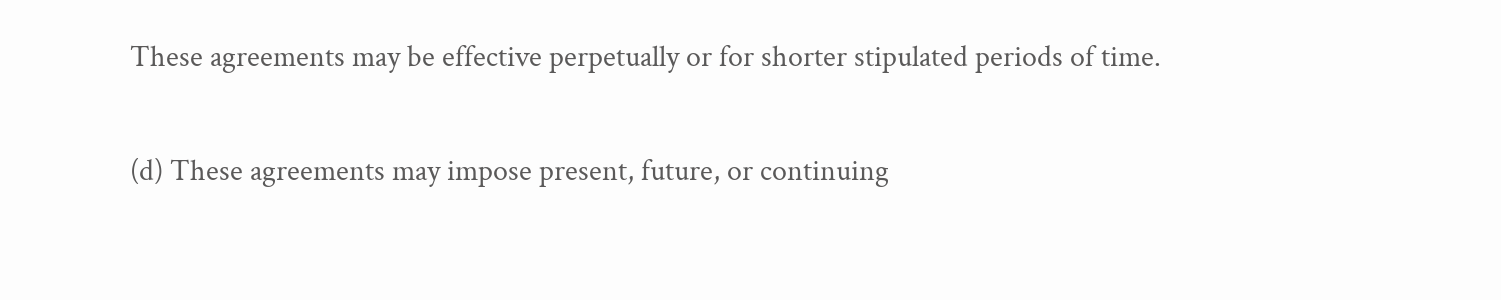These agreements may be effective perpetually or for shorter stipulated periods of time.

(d) These agreements may impose present, future, or continuing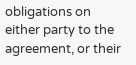obligations on either party to the agreement, or their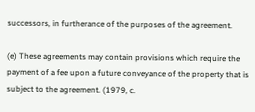successors, in furtherance of the purposes of the agreement.

(e) These agreements may contain provisions which require the payment of a fee upon a future conveyance of the property that is subject to the agreement. (1979, c.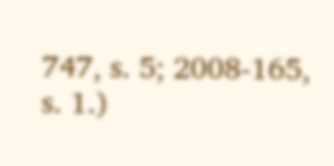747, s. 5; 2008‑165, s. 1.)